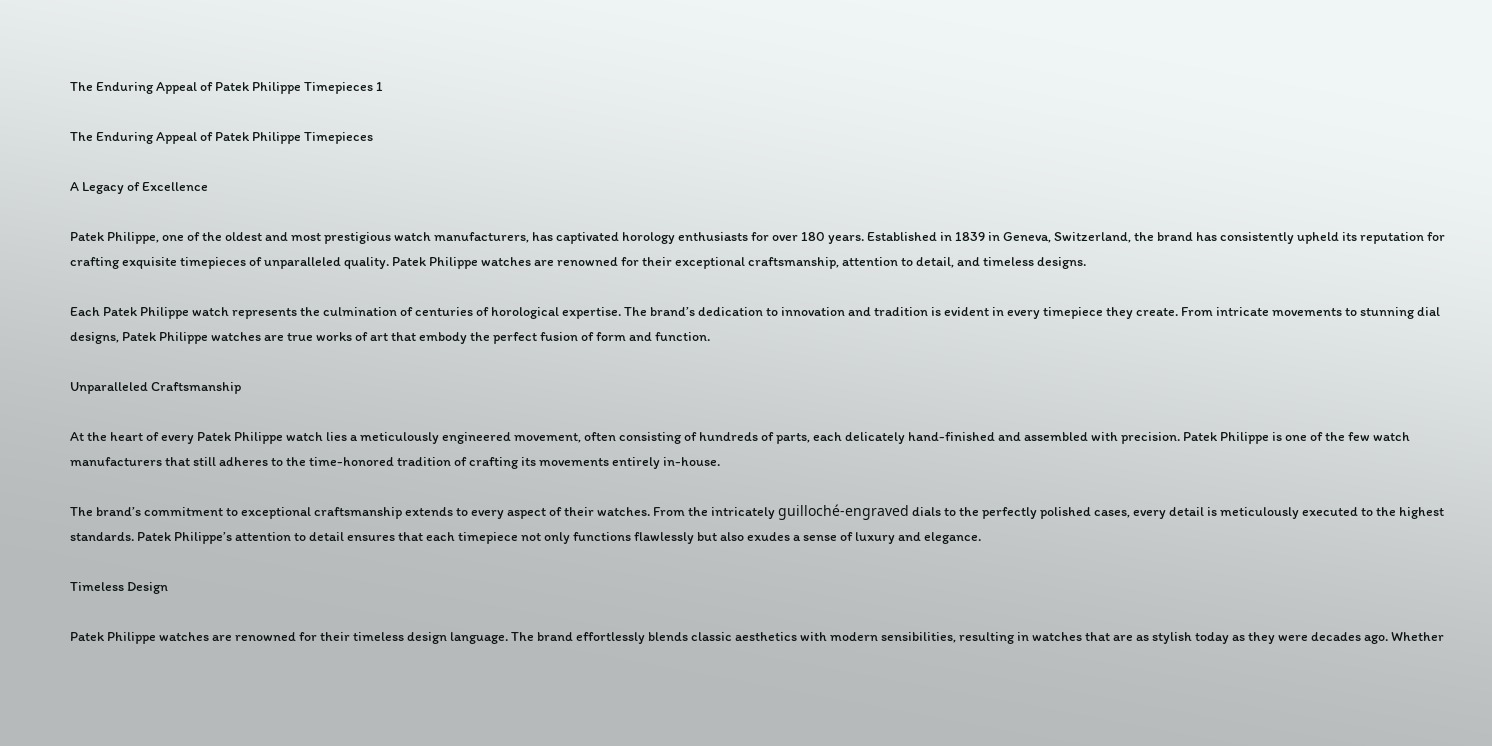The Enduring Appeal of Patek Philippe Timepieces 1

The Enduring Appeal of Patek Philippe Timepieces

A Legacy of Excellence

Patek Philippe, one of the oldest and most prestigious watch manufacturers, has captivated horology enthusiasts for over 180 years. Established in 1839 in Geneva, Switzerland, the brand has consistently upheld its reputation for crafting exquisite timepieces of unparalleled quality. Patek Philippe watches are renowned for their exceptional craftsmanship, attention to detail, and timeless designs.

Each Patek Philippe watch represents the culmination of centuries of horological expertise. The brand’s dedication to innovation and tradition is evident in every timepiece they create. From intricate movements to stunning dial designs, Patek Philippe watches are true works of art that embody the perfect fusion of form and function.

Unparalleled Craftsmanship

At the heart of every Patek Philippe watch lies a meticulously engineered movement, often consisting of hundreds of parts, each delicately hand-finished and assembled with precision. Patek Philippe is one of the few watch manufacturers that still adheres to the time-honored tradition of crafting its movements entirely in-house.

The brand’s commitment to exceptional craftsmanship extends to every aspect of their watches. From the intricately guilloché-engraved dials to the perfectly polished cases, every detail is meticulously executed to the highest standards. Patek Philippe’s attention to detail ensures that each timepiece not only functions flawlessly but also exudes a sense of luxury and elegance.

Timeless Design

Patek Philippe watches are renowned for their timeless design language. The brand effortlessly blends classic aesthetics with modern sensibilities, resulting in watches that are as stylish today as they were decades ago. Whether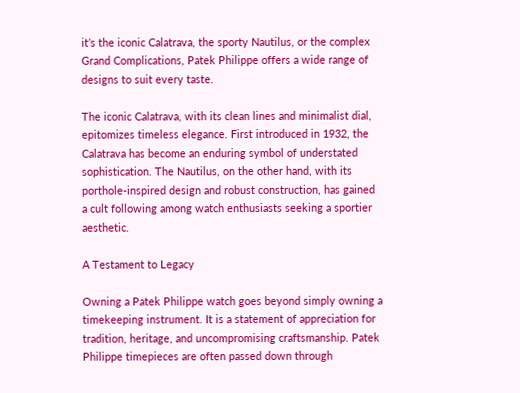it’s the iconic Calatrava, the sporty Nautilus, or the complex Grand Complications, Patek Philippe offers a wide range of designs to suit every taste.

The iconic Calatrava, with its clean lines and minimalist dial, epitomizes timeless elegance. First introduced in 1932, the Calatrava has become an enduring symbol of understated sophistication. The Nautilus, on the other hand, with its porthole-inspired design and robust construction, has gained a cult following among watch enthusiasts seeking a sportier aesthetic.

A Testament to Legacy

Owning a Patek Philippe watch goes beyond simply owning a timekeeping instrument. It is a statement of appreciation for tradition, heritage, and uncompromising craftsmanship. Patek Philippe timepieces are often passed down through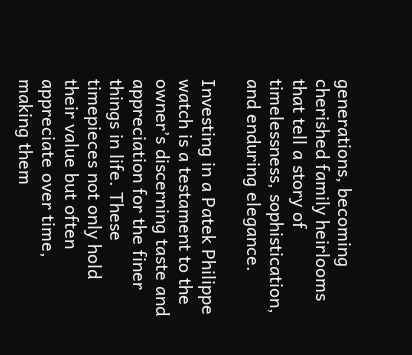generations, becoming cherished family heirlooms that tell a story of timelessness, sophistication, and enduring elegance.

Investing in a Patek Philippe watch is a testament to the owner’s discerning taste and appreciation for the finer things in life. These timepieces not only hold their value but often appreciate over time, making them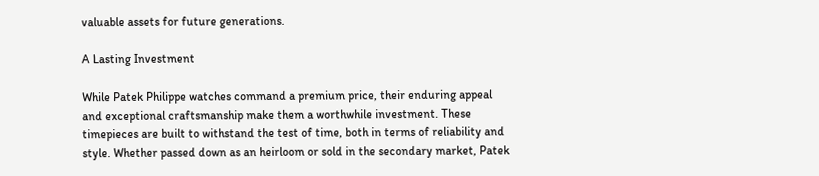valuable assets for future generations.

A Lasting Investment

While Patek Philippe watches command a premium price, their enduring appeal and exceptional craftsmanship make them a worthwhile investment. These timepieces are built to withstand the test of time, both in terms of reliability and style. Whether passed down as an heirloom or sold in the secondary market, Patek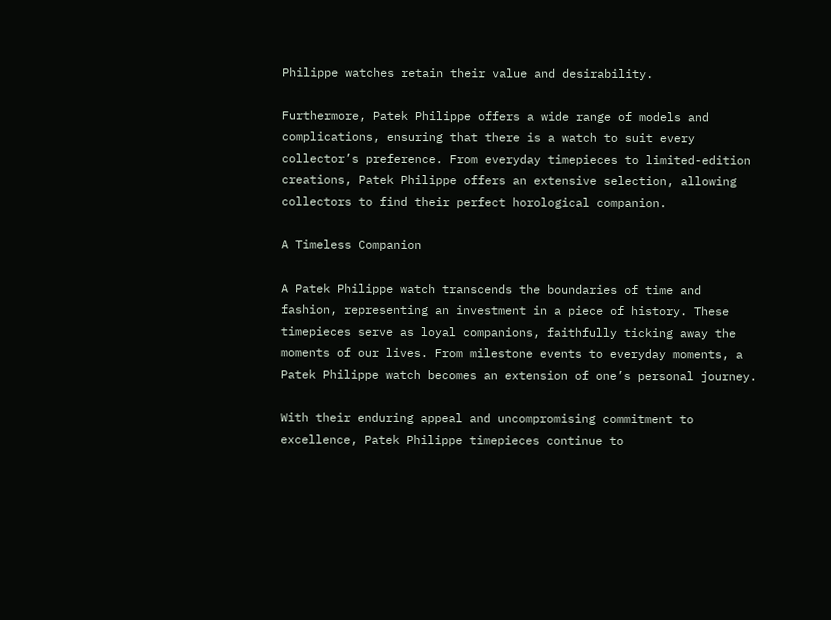Philippe watches retain their value and desirability.

Furthermore, Patek Philippe offers a wide range of models and complications, ensuring that there is a watch to suit every collector’s preference. From everyday timepieces to limited-edition creations, Patek Philippe offers an extensive selection, allowing collectors to find their perfect horological companion.

A Timeless Companion

A Patek Philippe watch transcends the boundaries of time and fashion, representing an investment in a piece of history. These timepieces serve as loyal companions, faithfully ticking away the moments of our lives. From milestone events to everyday moments, a Patek Philippe watch becomes an extension of one’s personal journey.

With their enduring appeal and uncompromising commitment to excellence, Patek Philippe timepieces continue to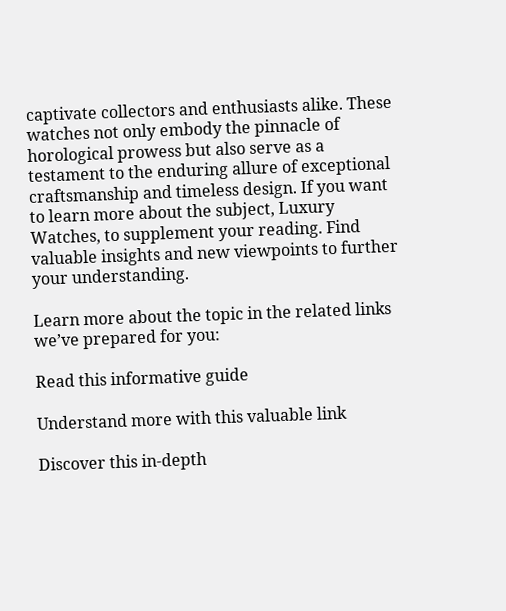captivate collectors and enthusiasts alike. These watches not only embody the pinnacle of horological prowess but also serve as a testament to the enduring allure of exceptional craftsmanship and timeless design. If you want to learn more about the subject, Luxury Watches, to supplement your reading. Find valuable insights and new viewpoints to further your understanding.

Learn more about the topic in the related links we’ve prepared for you:

Read this informative guide

Understand more with this valuable link

Discover this in-depth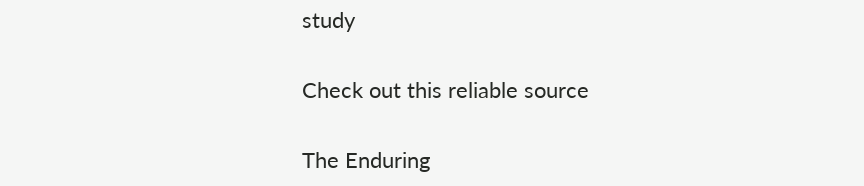study

Check out this reliable source

The Enduring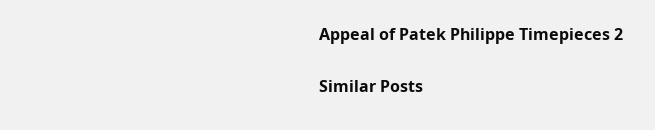Appeal of Patek Philippe Timepieces 2

Similar Posts